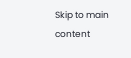Skip to main content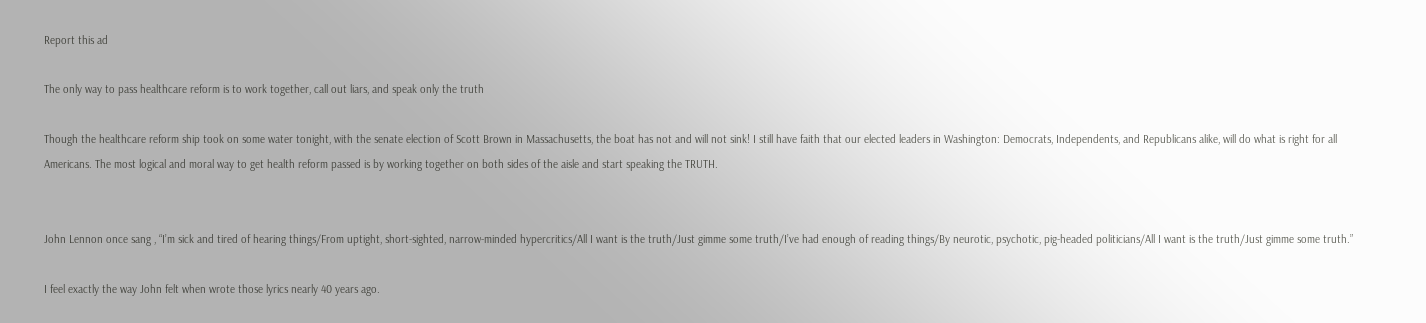Report this ad

The only way to pass healthcare reform is to work together, call out liars, and speak only the truth

Though the healthcare reform ship took on some water tonight, with the senate election of Scott Brown in Massachusetts, the boat has not and will not sink! I still have faith that our elected leaders in Washington: Democrats, Independents, and Republicans alike, will do what is right for all Americans. The most logical and moral way to get health reform passed is by working together on both sides of the aisle and start speaking the TRUTH.


John Lennon once sang , “I’m sick and tired of hearing things/From uptight, short-sighted, narrow-minded hypercritics/All I want is the truth/Just gimme some truth/I’ve had enough of reading things/By neurotic, psychotic, pig-headed politicians/All I want is the truth/Just gimme some truth.”

I feel exactly the way John felt when wrote those lyrics nearly 40 years ago.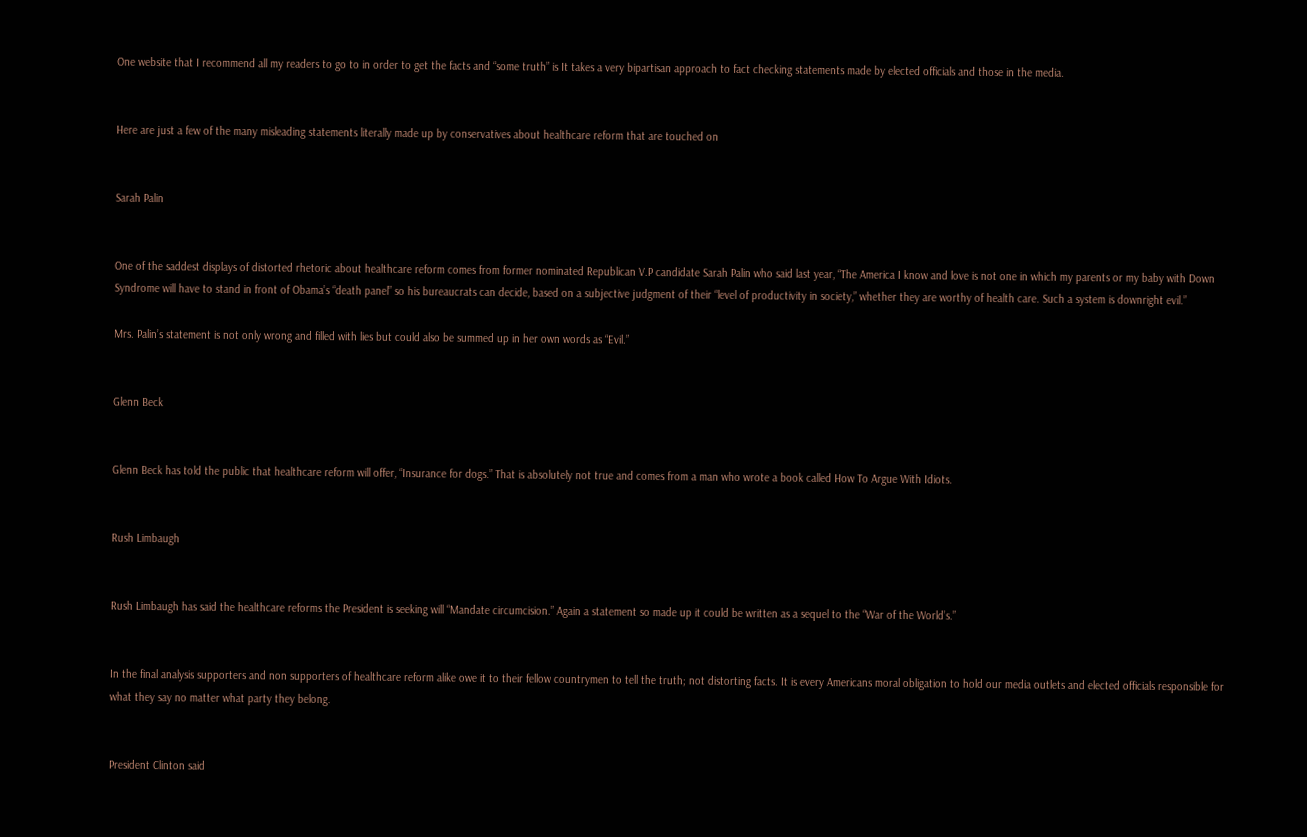One website that I recommend all my readers to go to in order to get the facts and “some truth” is It takes a very bipartisan approach to fact checking statements made by elected officials and those in the media.


Here are just a few of the many misleading statements literally made up by conservatives about healthcare reform that are touched on


Sarah Palin


One of the saddest displays of distorted rhetoric about healthcare reform comes from former nominated Republican V.P candidate Sarah Palin who said last year, “The America I know and love is not one in which my parents or my baby with Down Syndrome will have to stand in front of Obama’s “death panel” so his bureaucrats can decide, based on a subjective judgment of their “level of productivity in society,” whether they are worthy of health care. Such a system is downright evil.”

Mrs. Palin’s statement is not only wrong and filled with lies but could also be summed up in her own words as “Evil.”


Glenn Beck


Glenn Beck has told the public that healthcare reform will offer, “Insurance for dogs.” That is absolutely not true and comes from a man who wrote a book called How To Argue With Idiots.


Rush Limbaugh


Rush Limbaugh has said the healthcare reforms the President is seeking will “Mandate circumcision.” Again a statement so made up it could be written as a sequel to the “War of the World’s.”


In the final analysis supporters and non supporters of healthcare reform alike owe it to their fellow countrymen to tell the truth; not distorting facts. It is every Americans moral obligation to hold our media outlets and elected officials responsible for what they say no matter what party they belong.


President Clinton said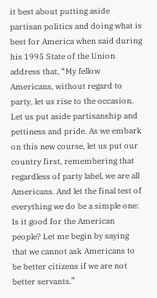it best about putting aside partisan politics and doing what is best for America when said during his 1995 State of the Union address that, “My fellow Americans, without regard to party, let us rise to the occasion. Let us put aside partisanship and pettiness and pride. As we embark on this new course, let us put our country first, remembering that regardless of party label, we are all Americans. And let the final test of everything we do be a simple one: Is it good for the American people? Let me begin by saying that we cannot ask Americans to be better citizens if we are not better servants.”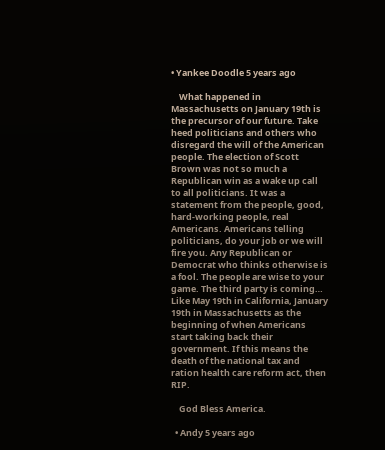• Yankee Doodle 5 years ago

    What happened in Massachusetts on January 19th is the precursor of our future. Take heed politicians and others who disregard the will of the American people. The election of Scott Brown was not so much a Republican win as a wake up call to all politicians. It was a statement from the people, good, hard-working people, real Americans. Americans telling politicians, do your job or we will fire you. Any Republican or Democrat who thinks otherwise is a fool. The people are wise to your game. The third party is coming… Like May 19th in California, January 19th in Massachusetts as the beginning of when Americans start taking back their government. If this means the death of the national tax and ration health care reform act, then RIP.

    God Bless America.

  • Andy 5 years ago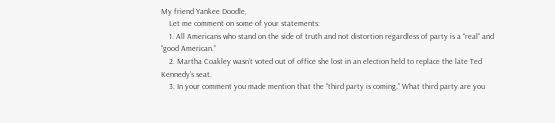My friend Yankee Doodle,
    Let me comment on some of your statements:
    1. All Americans who stand on the side of truth and not distortion regardless of party is a “real” and “good American.”
    2. Martha Coakley wasn’t voted out of office she lost in an election held to replace the late Ted Kennedy’s seat.
    3. In your comment you made mention that the “third party is coming.” What third party are you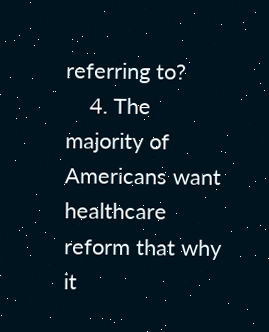referring to?
    4. The majority of Americans want healthcare reform that why it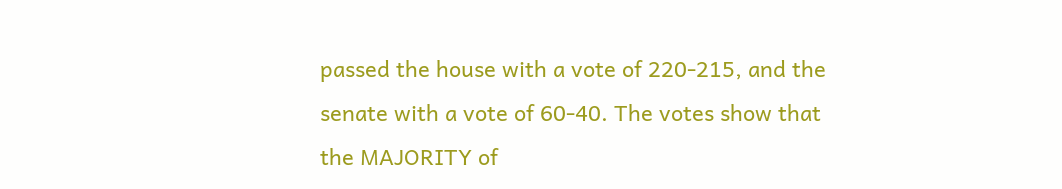passed the house with a vote of 220-215, and the senate with a vote of 60-40. The votes show that the MAJORITY of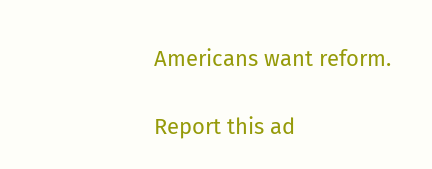Americans want reform.

Report this ad